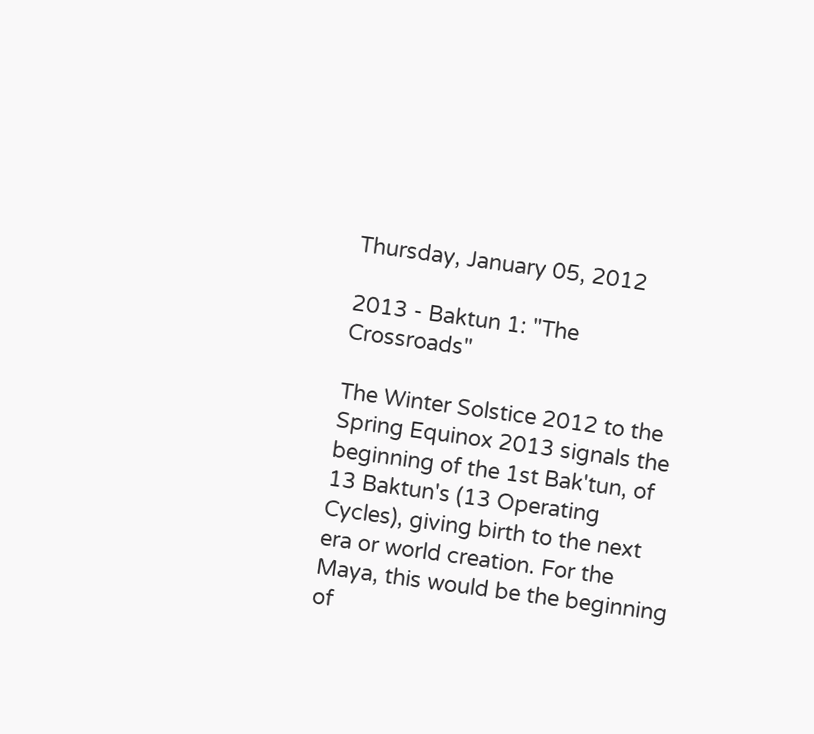Thursday, January 05, 2012

2013 - Baktun 1: "The Crossroads"

The Winter Solstice 2012 to the Spring Equinox 2013 signals the beginning of the 1st Bak'tun, of 13 Baktun's (13 Operating Cycles), giving birth to the next era or world creation. For the Maya, this would be the beginning of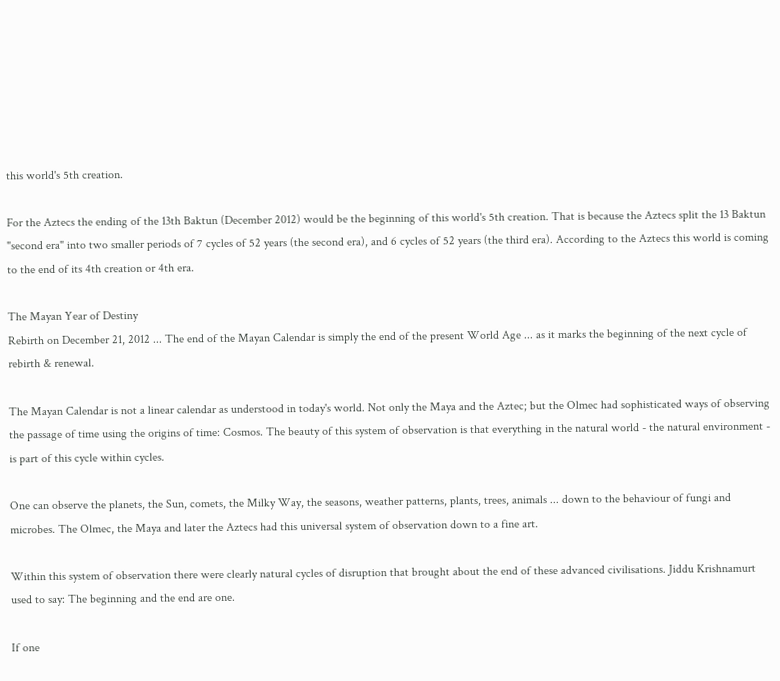this world's 5th creation.

For the Aztecs the ending of the 13th Baktun (December 2012) would be the beginning of this world's 5th creation. That is because the Aztecs split the 13 Baktun "second era" into two smaller periods of 7 cycles of 52 years (the second era), and 6 cycles of 52 years (the third era). According to the Aztecs this world is coming to the end of its 4th creation or 4th era.

The Mayan Year of Destiny
Rebirth on December 21, 2012 ... The end of the Mayan Calendar is simply the end of the present World Age ... as it marks the beginning of the next cycle of rebirth & renewal.

The Mayan Calendar is not a linear calendar as understood in today's world. Not only the Maya and the Aztec; but the Olmec had sophisticated ways of observing the passage of time using the origins of time: Cosmos. The beauty of this system of observation is that everything in the natural world - the natural environment - is part of this cycle within cycles.

One can observe the planets, the Sun, comets, the Milky Way, the seasons, weather patterns, plants, trees, animals ... down to the behaviour of fungi and microbes. The Olmec, the Maya and later the Aztecs had this universal system of observation down to a fine art.

Within this system of observation there were clearly natural cycles of disruption that brought about the end of these advanced civilisations. Jiddu Krishnamurt used to say: The beginning and the end are one.

If one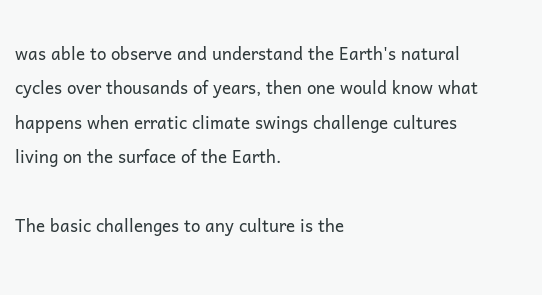was able to observe and understand the Earth's natural cycles over thousands of years, then one would know what happens when erratic climate swings challenge cultures living on the surface of the Earth.

The basic challenges to any culture is the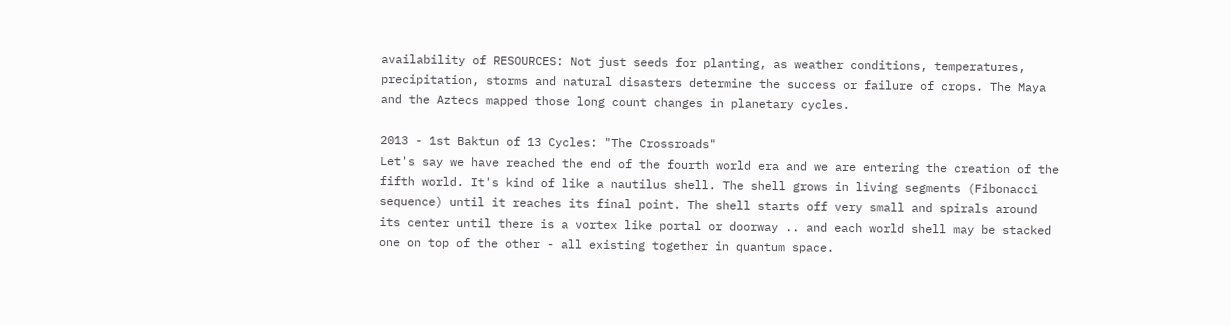availability of RESOURCES: Not just seeds for planting, as weather conditions, temperatures, precipitation, storms and natural disasters determine the success or failure of crops. The Maya and the Aztecs mapped those long count changes in planetary cycles.

2013 - 1st Baktun of 13 Cycles: "The Crossroads"
Let's say we have reached the end of the fourth world era and we are entering the creation of the fifth world. It's kind of like a nautilus shell. The shell grows in living segments (Fibonacci sequence) until it reaches its final point. The shell starts off very small and spirals around its center until there is a vortex like portal or doorway .. and each world shell may be stacked one on top of the other - all existing together in quantum space.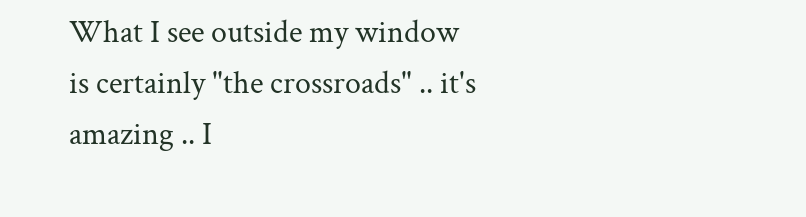What I see outside my window is certainly "the crossroads" .. it's amazing .. I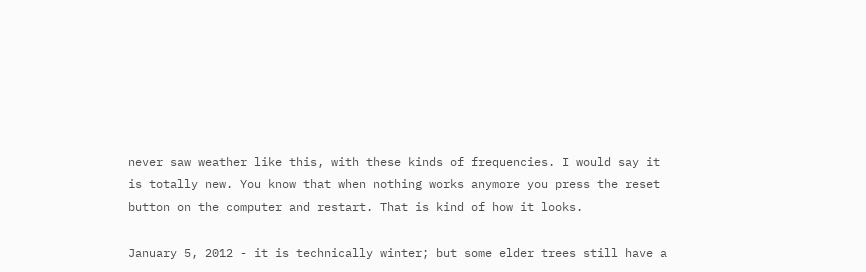never saw weather like this, with these kinds of frequencies. I would say it is totally new. You know that when nothing works anymore you press the reset button on the computer and restart. That is kind of how it looks.

January 5, 2012 - it is technically winter; but some elder trees still have a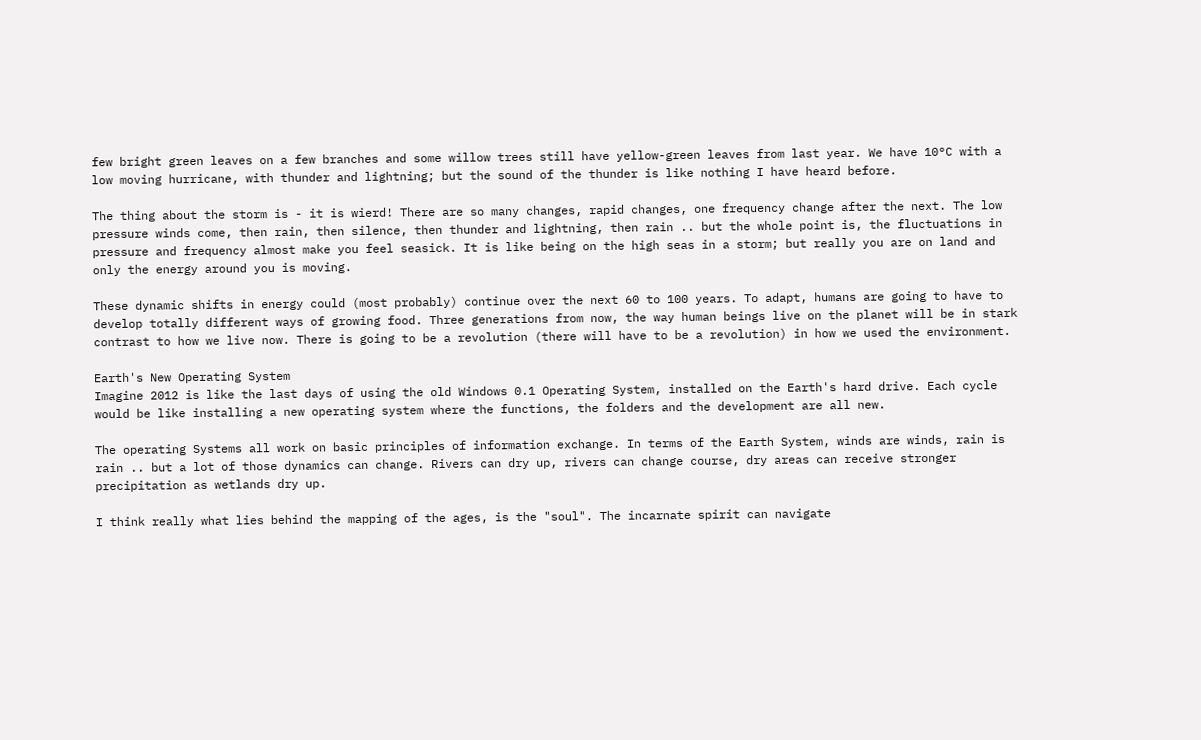few bright green leaves on a few branches and some willow trees still have yellow-green leaves from last year. We have 10°C with a low moving hurricane, with thunder and lightning; but the sound of the thunder is like nothing I have heard before.

The thing about the storm is - it is wierd! There are so many changes, rapid changes, one frequency change after the next. The low pressure winds come, then rain, then silence, then thunder and lightning, then rain .. but the whole point is, the fluctuations in pressure and frequency almost make you feel seasick. It is like being on the high seas in a storm; but really you are on land and only the energy around you is moving.

These dynamic shifts in energy could (most probably) continue over the next 60 to 100 years. To adapt, humans are going to have to develop totally different ways of growing food. Three generations from now, the way human beings live on the planet will be in stark contrast to how we live now. There is going to be a revolution (there will have to be a revolution) in how we used the environment.

Earth's New Operating System
Imagine 2012 is like the last days of using the old Windows 0.1 Operating System, installed on the Earth's hard drive. Each cycle would be like installing a new operating system where the functions, the folders and the development are all new.

The operating Systems all work on basic principles of information exchange. In terms of the Earth System, winds are winds, rain is rain .. but a lot of those dynamics can change. Rivers can dry up, rivers can change course, dry areas can receive stronger precipitation as wetlands dry up.

I think really what lies behind the mapping of the ages, is the "soul". The incarnate spirit can navigate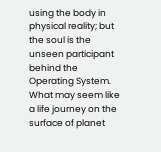using the body in physical reality; but the soul is the unseen participant behind the Operating System. What may seem like a life journey on the surface of planet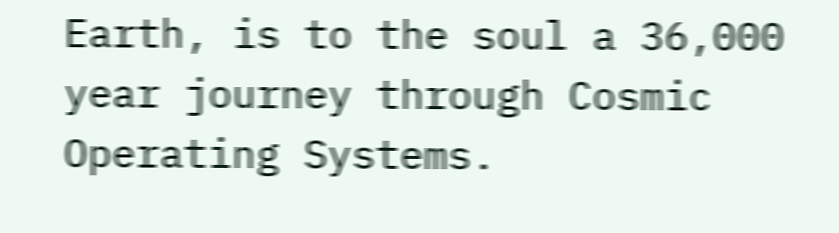Earth, is to the soul a 36,000 year journey through Cosmic Operating Systems.